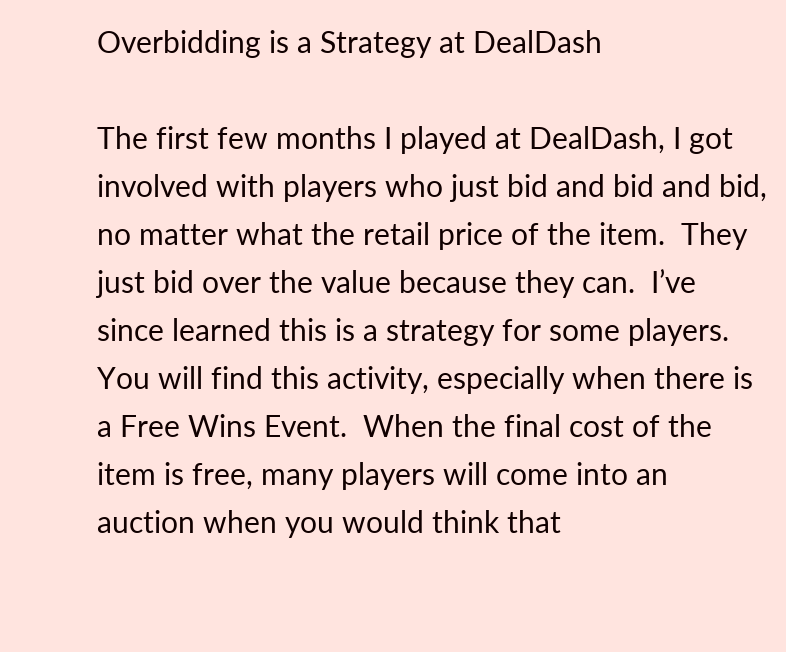Overbidding is a Strategy at DealDash

The first few months I played at DealDash, I got involved with players who just bid and bid and bid, no matter what the retail price of the item.  They just bid over the value because they can.  I’ve since learned this is a strategy for some players.  You will find this activity, especially when there is a Free Wins Event.  When the final cost of the item is free, many players will come into an auction when you would think that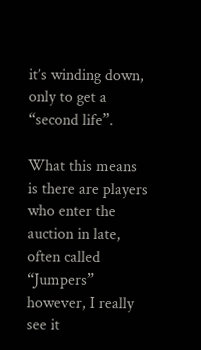it’s winding down, only to get a “second life”.

What this means is there are players who enter the auction in late, often called “Jumpers” however, I really see it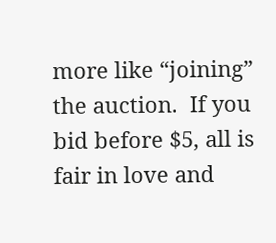more like “joining” the auction.  If you bid before $5, all is fair in love and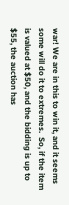war! We are in this to win it, and it seems some will do it to extremes.  So, if the item is valued at $50, and the bidding is up to $55, the auction has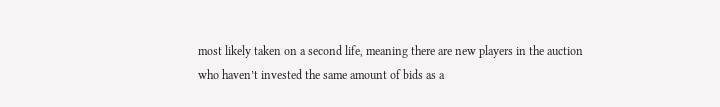most likely taken on a second life, meaning there are new players in the auction who haven’t invested the same amount of bids as a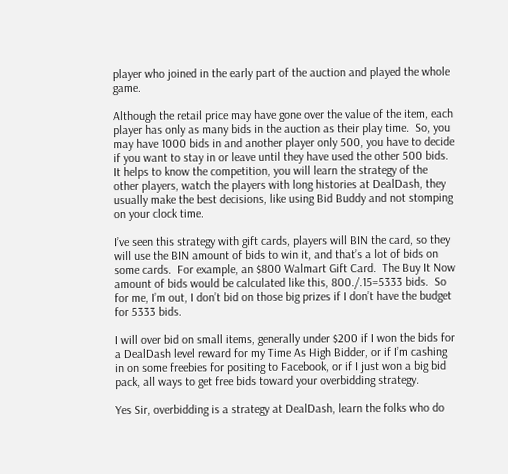player who joined in the early part of the auction and played the whole game.

Although the retail price may have gone over the value of the item, each player has only as many bids in the auction as their play time.  So, you may have 1000 bids in and another player only 500, you have to decide if you want to stay in or leave until they have used the other 500 bids. It helps to know the competition, you will learn the strategy of the other players, watch the players with long histories at DealDash, they usually make the best decisions, like using Bid Buddy and not stomping on your clock time.

I’ve seen this strategy with gift cards, players will BIN the card, so they will use the BIN amount of bids to win it, and that’s a lot of bids on some cards.  For example, an $800 Walmart Gift Card.  The Buy It Now amount of bids would be calculated like this, 800./.15=5333 bids.  So for me, I’m out, I don’t bid on those big prizes if I don’t have the budget for 5333 bids.

I will over bid on small items, generally under $200 if I won the bids for a DealDash level reward for my Time As High Bidder, or if I’m cashing in on some freebies for positing to Facebook, or if I just won a big bid pack, all ways to get free bids toward your overbidding strategy.

Yes Sir, overbidding is a strategy at DealDash, learn the folks who do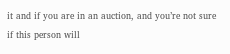it and if you are in an auction, and you’re not sure if this person will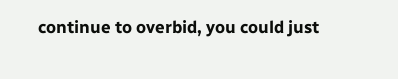continue to overbid, you could just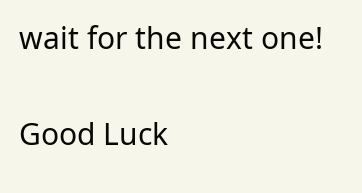wait for the next one!

Good Luck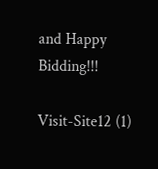and Happy Bidding!!!

Visit-Site12 (1)